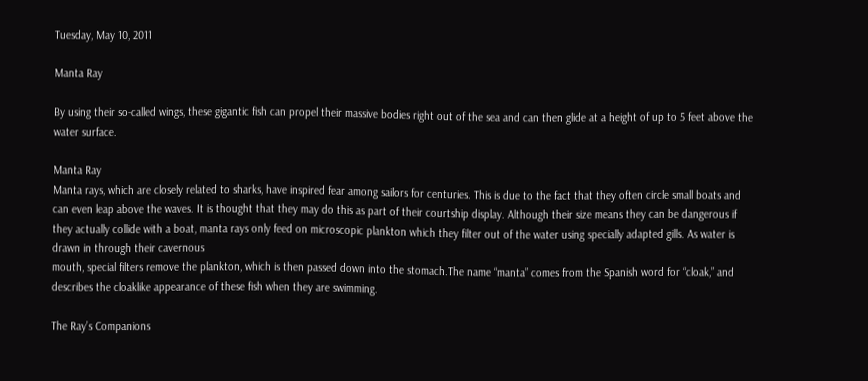Tuesday, May 10, 2011

Manta Ray

By using their so-called wings, these gigantic fish can propel their massive bodies right out of the sea and can then glide at a height of up to 5 feet above the water surface.

Manta Ray
Manta rays, which are closely related to sharks, have inspired fear among sailors for centuries. This is due to the fact that they often circle small boats and can even leap above the waves. It is thought that they may do this as part of their courtship display. Although their size means they can be dangerous if they actually collide with a boat, manta rays only feed on microscopic plankton which they filter out of the water using specially adapted gills. As water is drawn in through their cavernous
mouth, special filters remove the plankton, which is then passed down into the stomach.The name “manta” comes from the Spanish word for “cloak,” and describes the cloaklike appearance of these fish when they are swimming.

The Ray’s Companions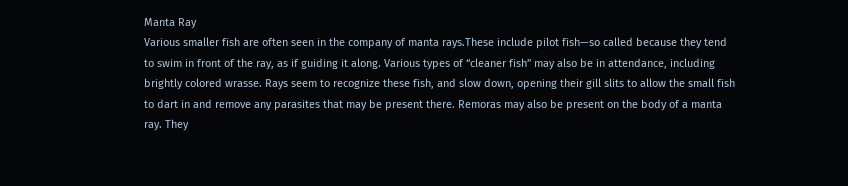Manta Ray
Various smaller fish are often seen in the company of manta rays.These include pilot fish—so called because they tend to swim in front of the ray, as if guiding it along. Various types of “cleaner fish” may also be in attendance, including brightly colored wrasse. Rays seem to recognize these fish, and slow down, opening their gill slits to allow the small fish to dart in and remove any parasites that may be present there. Remoras may also be present on the body of a manta ray. They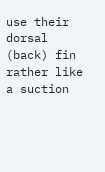use their dorsal (back) fin rather like a suction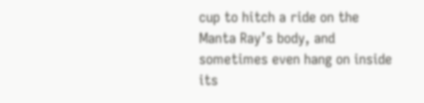cup to hitch a ride on the Manta Ray’s body, and sometimes even hang on inside its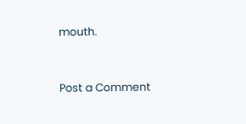mouth.


Post a Comment